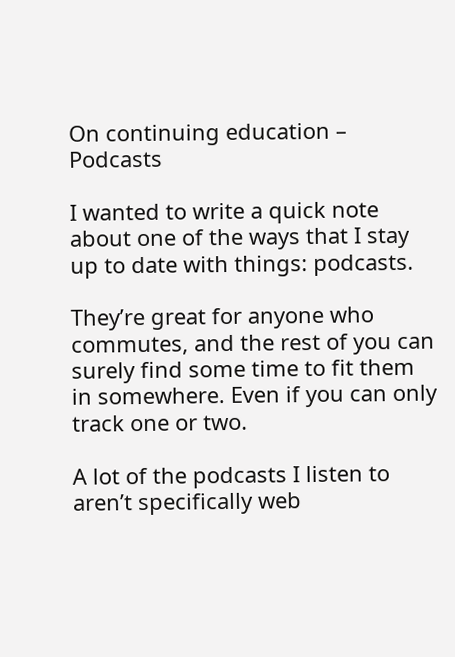On continuing education – Podcasts

I wanted to write a quick note about one of the ways that I stay up to date with things: podcasts.

They’re great for anyone who commutes, and the rest of you can surely find some time to fit them in somewhere. Even if you can only track one or two.

A lot of the podcasts I listen to aren’t specifically web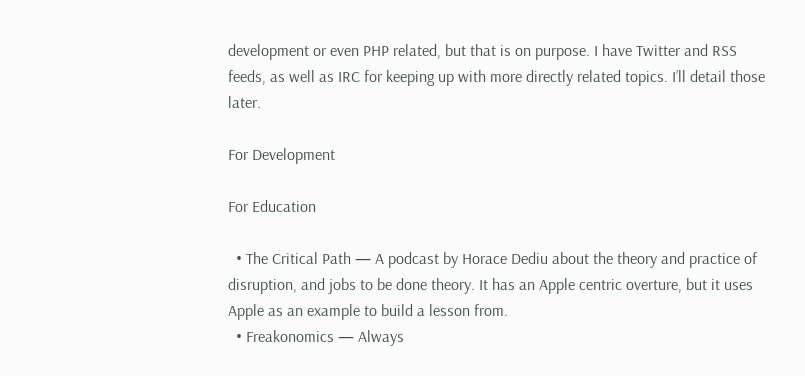development or even PHP related, but that is on purpose. I have Twitter and RSS feeds, as well as IRC for keeping up with more directly related topics. I’ll detail those later.

For Development

For Education

  • The Critical Path — A podcast by Horace Dediu about the theory and practice of disruption, and jobs to be done theory. It has an Apple centric overture, but it uses Apple as an example to build a lesson from.
  • Freakonomics — Always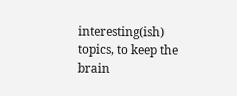interesting(ish) topics, to keep the brain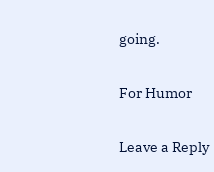going.

For Humor

Leave a Reply